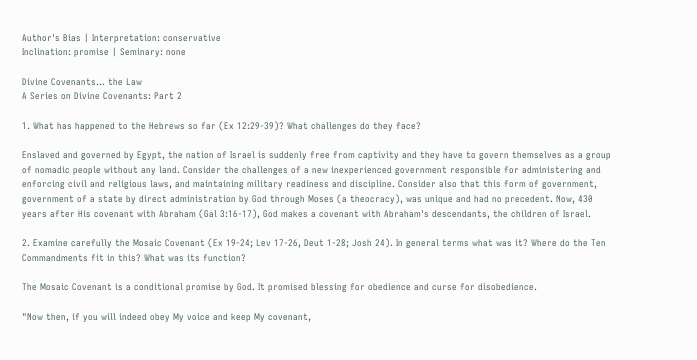Author's Bias | Interpretation: conservative
Inclination: promise | Seminary: none

Divine Covenants… the Law
A Series on Divine Covenants: Part 2

1. What has happened to the Hebrews so far (Ex 12:29-39)? What challenges do they face?

Enslaved and governed by Egypt, the nation of Israel is suddenly free from captivity and they have to govern themselves as a group of nomadic people without any land. Consider the challenges of a new inexperienced government responsible for administering and enforcing civil and religious laws, and maintaining military readiness and discipline. Consider also that this form of government, government of a state by direct administration by God through Moses (a theocracy), was unique and had no precedent. Now, 430 years after His covenant with Abraham (Gal 3:16-17), God makes a covenant with Abraham's descendants, the children of Israel.

2. Examine carefully the Mosaic Covenant (Ex 19-24; Lev 17-26, Deut 1-28; Josh 24). In general terms what was it? Where do the Ten Commandments fit in this? What was its function?

The Mosaic Covenant is a conditional promise by God. It promised blessing for obedience and curse for disobedience.

"Now then, if you will indeed obey My voice and keep My covenant,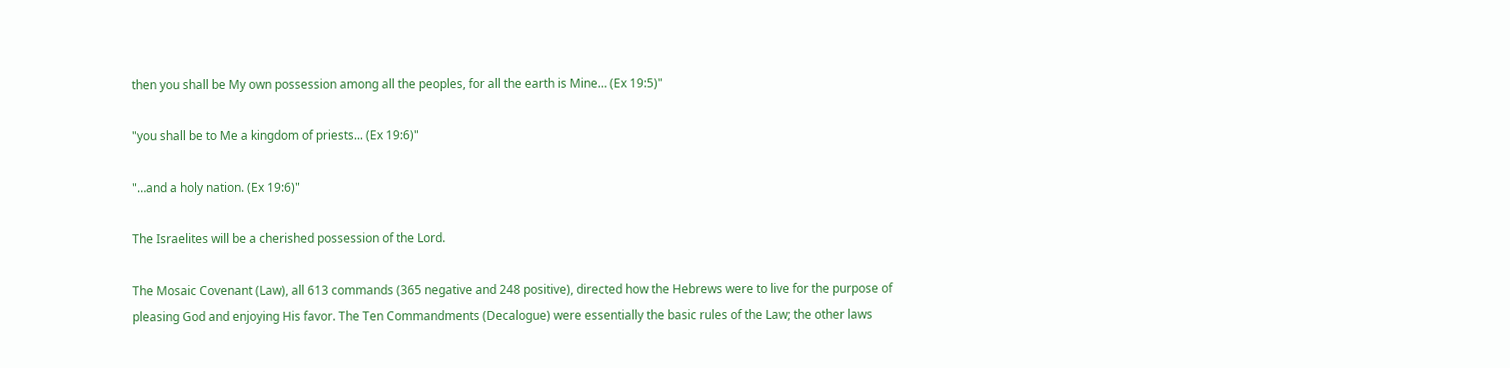then you shall be My own possession among all the peoples, for all the earth is Mine… (Ex 19:5)"

"you shall be to Me a kingdom of priests... (Ex 19:6)"

"…and a holy nation. (Ex 19:6)"

The Israelites will be a cherished possession of the Lord.

The Mosaic Covenant (Law), all 613 commands (365 negative and 248 positive), directed how the Hebrews were to live for the purpose of pleasing God and enjoying His favor. The Ten Commandments (Decalogue) were essentially the basic rules of the Law; the other laws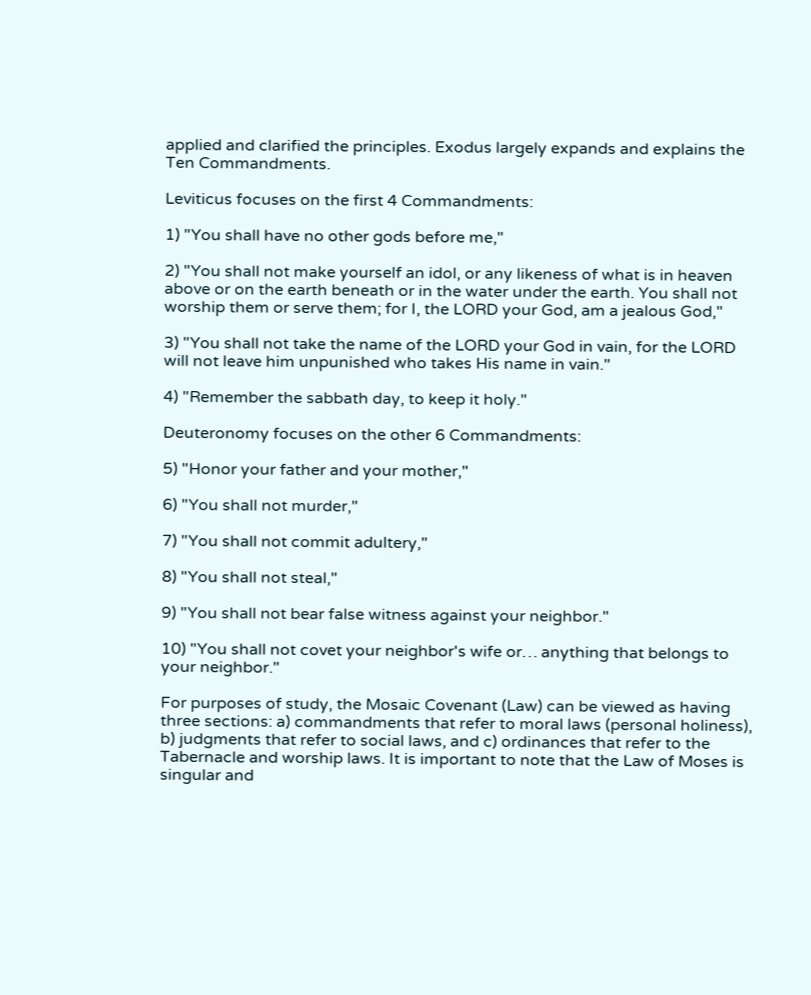applied and clarified the principles. Exodus largely expands and explains the Ten Commandments.

Leviticus focuses on the first 4 Commandments:

1) "You shall have no other gods before me,"

2) "You shall not make yourself an idol, or any likeness of what is in heaven above or on the earth beneath or in the water under the earth. You shall not worship them or serve them; for I, the LORD your God, am a jealous God,"

3) "You shall not take the name of the LORD your God in vain, for the LORD will not leave him unpunished who takes His name in vain."

4) "Remember the sabbath day, to keep it holy."

Deuteronomy focuses on the other 6 Commandments:

5) "Honor your father and your mother,"

6) "You shall not murder,"

7) "You shall not commit adultery,"

8) "You shall not steal,"

9) "You shall not bear false witness against your neighbor."

10) "You shall not covet your neighbor's wife or… anything that belongs to your neighbor."

For purposes of study, the Mosaic Covenant (Law) can be viewed as having three sections: a) commandments that refer to moral laws (personal holiness), b) judgments that refer to social laws, and c) ordinances that refer to the Tabernacle and worship laws. It is important to note that the Law of Moses is singular and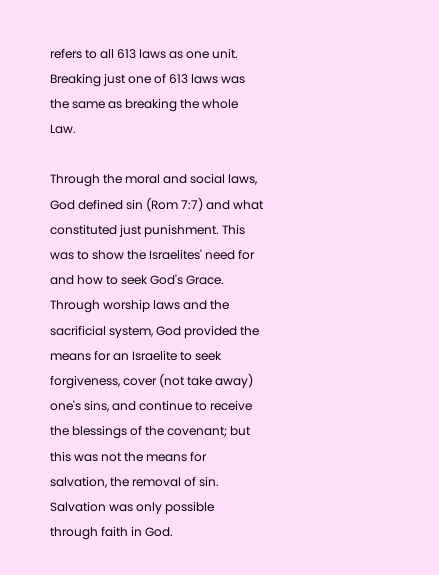refers to all 613 laws as one unit. Breaking just one of 613 laws was the same as breaking the whole Law.

Through the moral and social laws, God defined sin (Rom 7:7) and what constituted just punishment. This was to show the Israelites' need for and how to seek God's Grace. Through worship laws and the sacrificial system, God provided the means for an Israelite to seek forgiveness, cover (not take away) one's sins, and continue to receive the blessings of the covenant; but this was not the means for salvation, the removal of sin. Salvation was only possible through faith in God.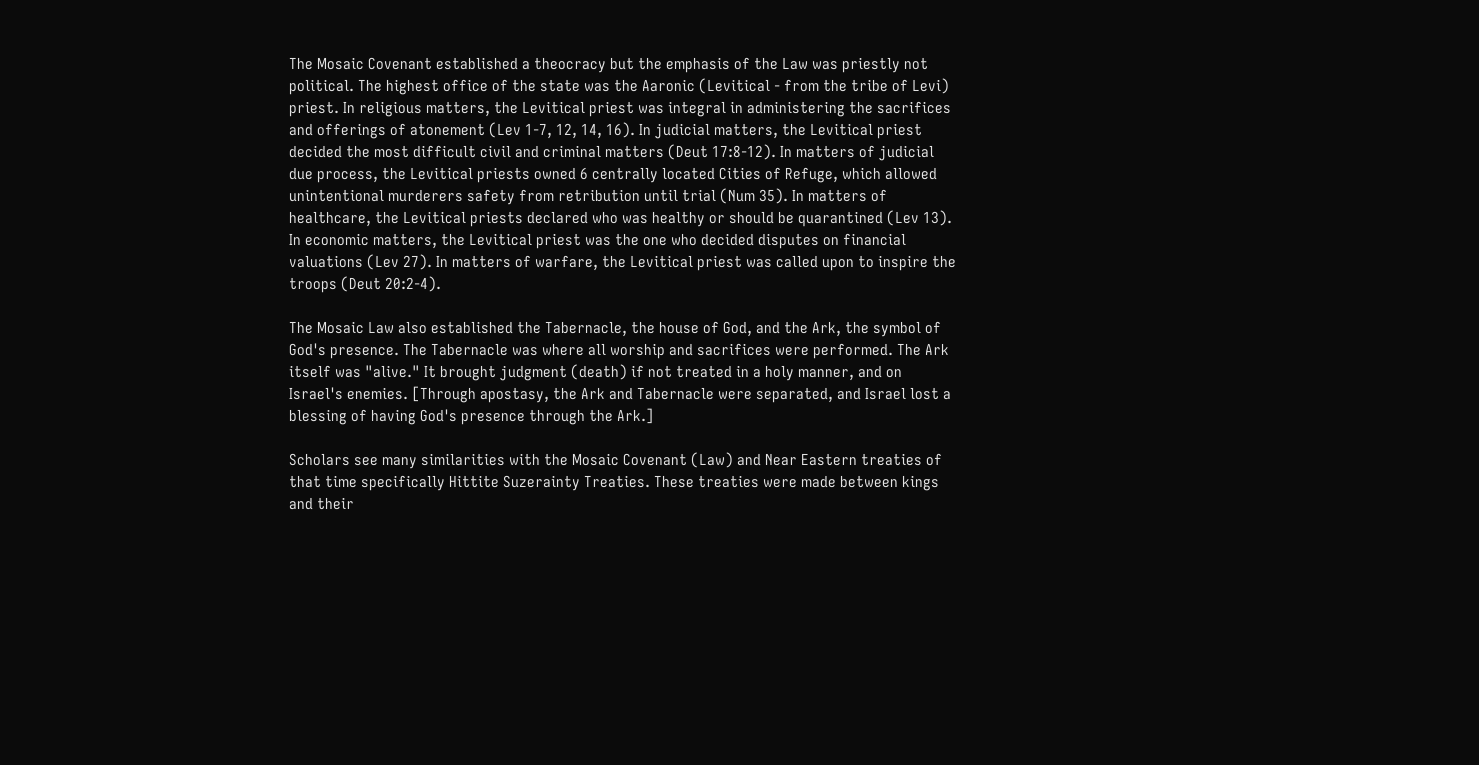The Mosaic Covenant established a theocracy but the emphasis of the Law was priestly not political. The highest office of the state was the Aaronic (Levitical - from the tribe of Levi) priest. In religious matters, the Levitical priest was integral in administering the sacrifices and offerings of atonement (Lev 1-7, 12, 14, 16). In judicial matters, the Levitical priest decided the most difficult civil and criminal matters (Deut 17:8-12). In matters of judicial due process, the Levitical priests owned 6 centrally located Cities of Refuge, which allowed unintentional murderers safety from retribution until trial (Num 35). In matters of healthcare, the Levitical priests declared who was healthy or should be quarantined (Lev 13). In economic matters, the Levitical priest was the one who decided disputes on financial valuations (Lev 27). In matters of warfare, the Levitical priest was called upon to inspire the troops (Deut 20:2-4).

The Mosaic Law also established the Tabernacle, the house of God, and the Ark, the symbol of God's presence. The Tabernacle was where all worship and sacrifices were performed. The Ark itself was "alive." It brought judgment (death) if not treated in a holy manner, and on Israel's enemies. [Through apostasy, the Ark and Tabernacle were separated, and Israel lost a blessing of having God's presence through the Ark.]

Scholars see many similarities with the Mosaic Covenant (Law) and Near Eastern treaties of that time specifically Hittite Suzerainty Treaties. These treaties were made between kings and their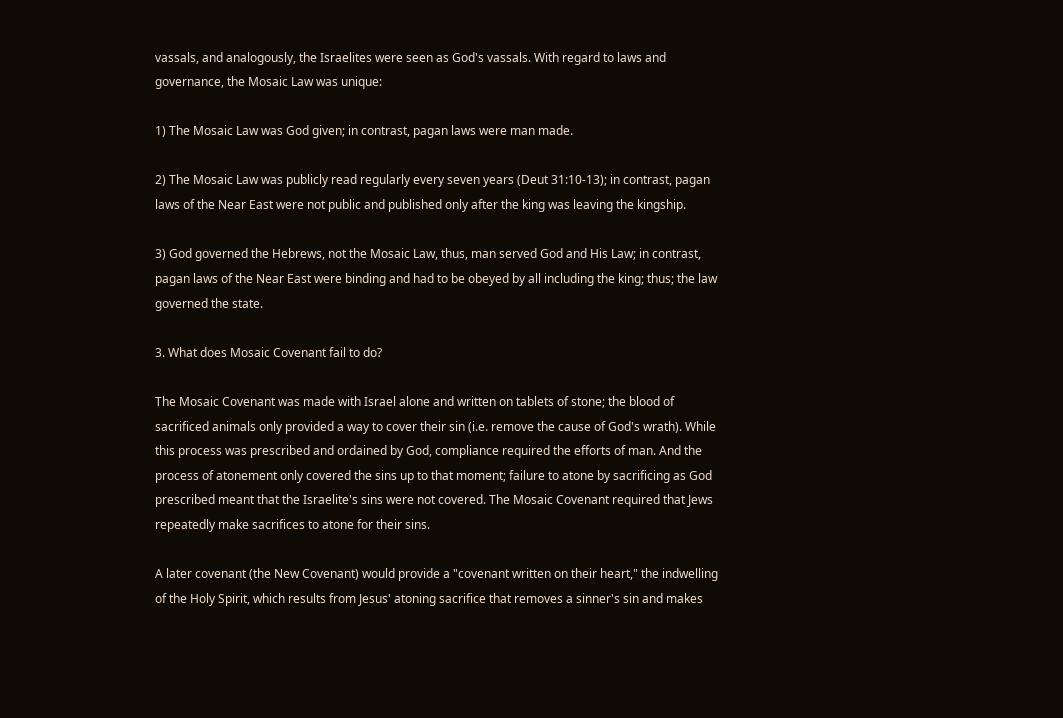vassals, and analogously, the Israelites were seen as God's vassals. With regard to laws and governance, the Mosaic Law was unique:

1) The Mosaic Law was God given; in contrast, pagan laws were man made.

2) The Mosaic Law was publicly read regularly every seven years (Deut 31:10-13); in contrast, pagan laws of the Near East were not public and published only after the king was leaving the kingship.

3) God governed the Hebrews, not the Mosaic Law, thus, man served God and His Law; in contrast, pagan laws of the Near East were binding and had to be obeyed by all including the king; thus; the law governed the state.

3. What does Mosaic Covenant fail to do?

The Mosaic Covenant was made with Israel alone and written on tablets of stone; the blood of sacrificed animals only provided a way to cover their sin (i.e. remove the cause of God's wrath). While this process was prescribed and ordained by God, compliance required the efforts of man. And the process of atonement only covered the sins up to that moment; failure to atone by sacrificing as God prescribed meant that the Israelite's sins were not covered. The Mosaic Covenant required that Jews repeatedly make sacrifices to atone for their sins.

A later covenant (the New Covenant) would provide a "covenant written on their heart," the indwelling of the Holy Spirit, which results from Jesus' atoning sacrifice that removes a sinner's sin and makes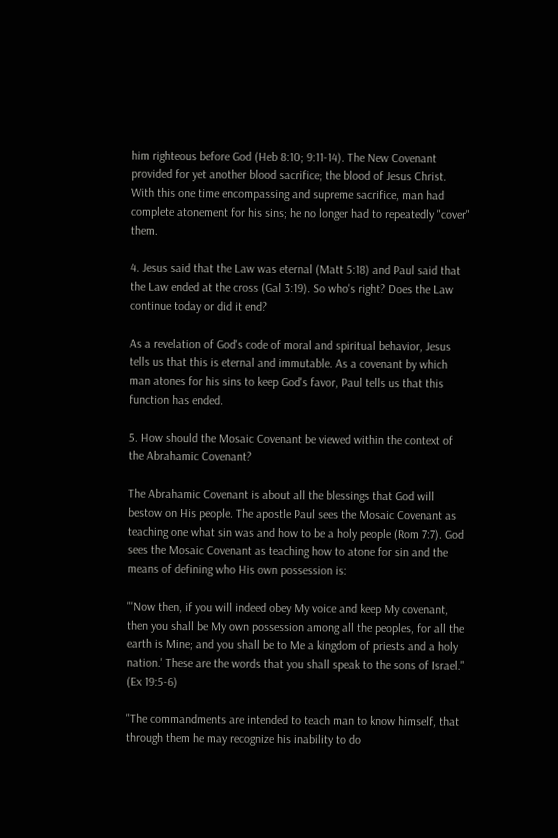him righteous before God (Heb 8:10; 9:11-14). The New Covenant provided for yet another blood sacrifice; the blood of Jesus Christ. With this one time encompassing and supreme sacrifice, man had complete atonement for his sins; he no longer had to repeatedly "cover" them.

4. Jesus said that the Law was eternal (Matt 5:18) and Paul said that the Law ended at the cross (Gal 3:19). So who's right? Does the Law continue today or did it end?

As a revelation of God's code of moral and spiritual behavior, Jesus tells us that this is eternal and immutable. As a covenant by which man atones for his sins to keep God's favor, Paul tells us that this function has ended.

5. How should the Mosaic Covenant be viewed within the context of the Abrahamic Covenant?

The Abrahamic Covenant is about all the blessings that God will bestow on His people. The apostle Paul sees the Mosaic Covenant as teaching one what sin was and how to be a holy people (Rom 7:7). God sees the Mosaic Covenant as teaching how to atone for sin and the means of defining who His own possession is:

"'Now then, if you will indeed obey My voice and keep My covenant, then you shall be My own possession among all the peoples, for all the earth is Mine; and you shall be to Me a kingdom of priests and a holy nation.' These are the words that you shall speak to the sons of Israel." (Ex 19:5-6)

"The commandments are intended to teach man to know himself, that through them he may recognize his inability to do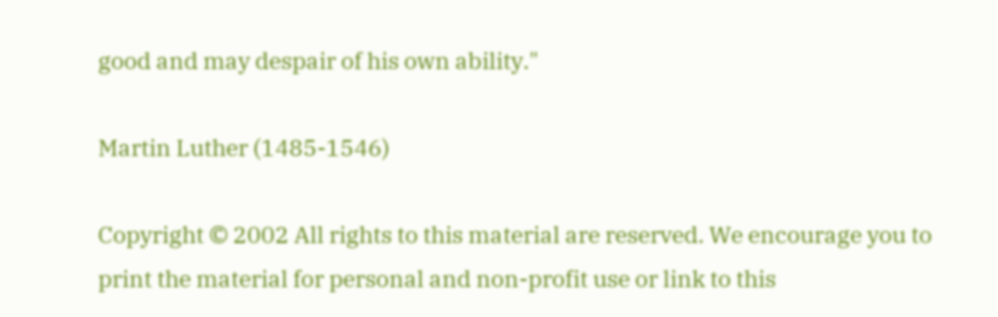good and may despair of his own ability."

Martin Luther (1485-1546)

Copyright © 2002 All rights to this material are reserved. We encourage you to print the material for personal and non-profit use or link to this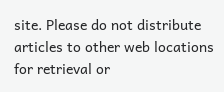site. Please do not distribute articles to other web locations for retrieval or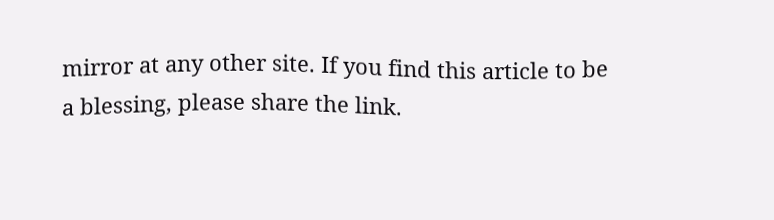mirror at any other site. If you find this article to be a blessing, please share the link.